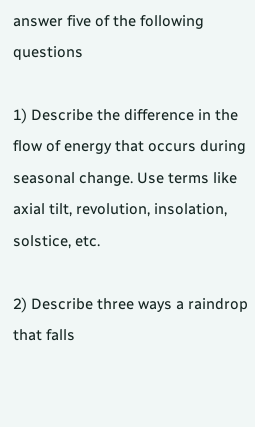answer five of the following questions

1) Describe the difference in the flow of energy that occurs during seasonal change. Use terms like axial tilt, revolution, insolation, solstice, etc.

2) Describe three ways a raindrop that falls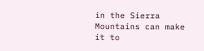in the Sierra Mountains can make it to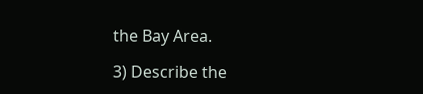the Bay Area.

3) Describe the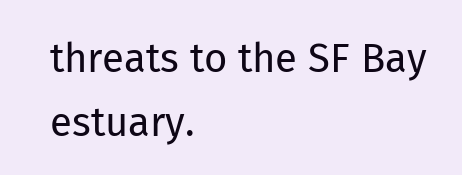threats to the SF Bay estuary.